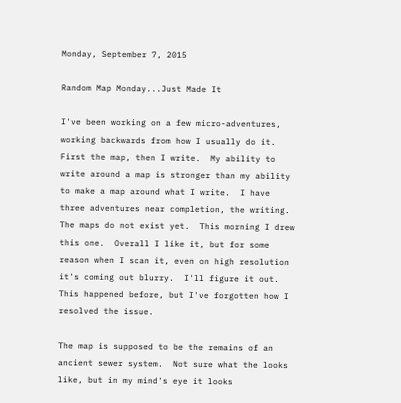Monday, September 7, 2015

Random Map Monday...Just Made It

I've been working on a few micro-adventures, working backwards from how I usually do it.  First the map, then I write.  My ability to write around a map is stronger than my ability to make a map around what I write.  I have three adventures near completion, the writing.  The maps do not exist yet.  This morning I drew this one.  Overall I like it, but for some reason when I scan it, even on high resolution it's coming out blurry.  I'll figure it out.  This happened before, but I've forgotten how I resolved the issue.

The map is supposed to be the remains of an ancient sewer system.  Not sure what the looks like, but in my mind's eye it looks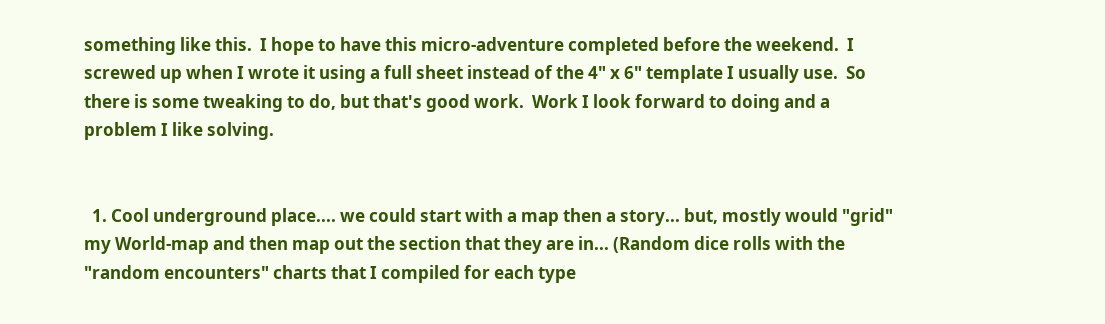something like this.  I hope to have this micro-adventure completed before the weekend.  I screwed up when I wrote it using a full sheet instead of the 4" x 6" template I usually use.  So there is some tweaking to do, but that's good work.  Work I look forward to doing and a problem I like solving.


  1. Cool underground place.... we could start with a map then a story... but, mostly would "grid" my World-map and then map out the section that they are in... (Random dice rolls with the "random encounters" charts that I compiled for each type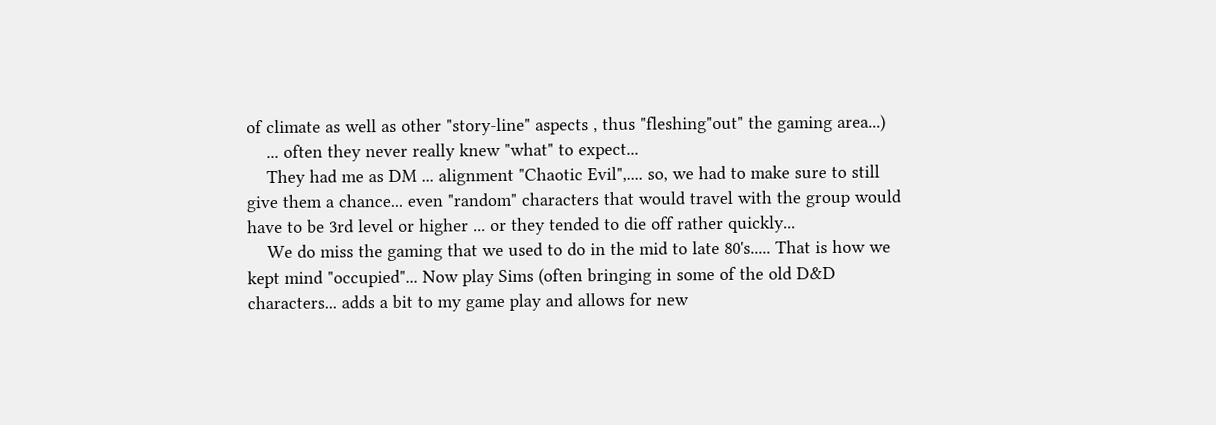of climate as well as other "story-line" aspects , thus "fleshing"out" the gaming area...)
    ... often they never really knew "what" to expect...
    They had me as DM ... alignment "Chaotic Evil",.... so, we had to make sure to still give them a chance... even "random" characters that would travel with the group would have to be 3rd level or higher ... or they tended to die off rather quickly...
    We do miss the gaming that we used to do in the mid to late 80's..... That is how we kept mind "occupied"... Now play Sims (often bringing in some of the old D&D characters... adds a bit to my game play and allows for new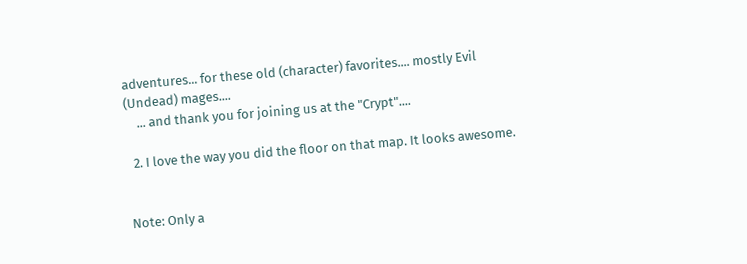adventures... for these old (character) favorites.... mostly Evil (Undead) mages....
    ... and thank you for joining us at the "Crypt"....

  2. I love the way you did the floor on that map. It looks awesome.


Note: Only a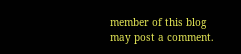member of this blog may post a comment.